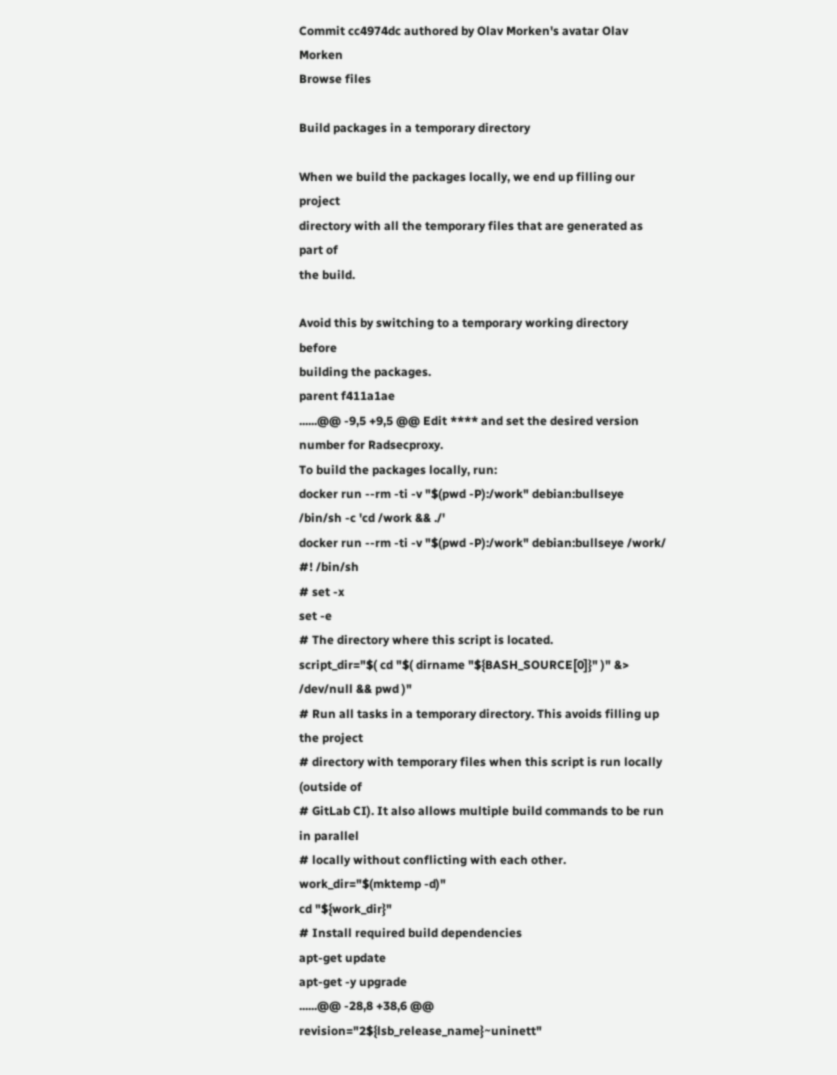Commit cc4974dc authored by Olav Morken's avatar Olav Morken
Browse files

Build packages in a temporary directory

When we build the packages locally, we end up filling our project
directory with all the temporary files that are generated as part of
the build.

Avoid this by switching to a temporary working directory before
building the packages.
parent f411a1ae
......@@ -9,5 +9,5 @@ Edit **** and set the desired version number for Radsecproxy.
To build the packages locally, run:
docker run --rm -ti -v "$(pwd -P):/work" debian:bullseye /bin/sh -c 'cd /work && ./'
docker run --rm -ti -v "$(pwd -P):/work" debian:bullseye /work/
#! /bin/sh
# set -x
set -e
# The directory where this script is located.
script_dir="$( cd "$( dirname "${BASH_SOURCE[0]}" )" &> /dev/null && pwd )"
# Run all tasks in a temporary directory. This avoids filling up the project
# directory with temporary files when this script is run locally (outside of
# GitLab CI). It also allows multiple build commands to be run in parallel
# locally without conflicting with each other.
work_dir="$(mktemp -d)"
cd "${work_dir}"
# Install required build dependencies
apt-get update
apt-get -y upgrade
......@@ -28,8 +38,6 @@ revision="2${lsb_release_name}~uninett"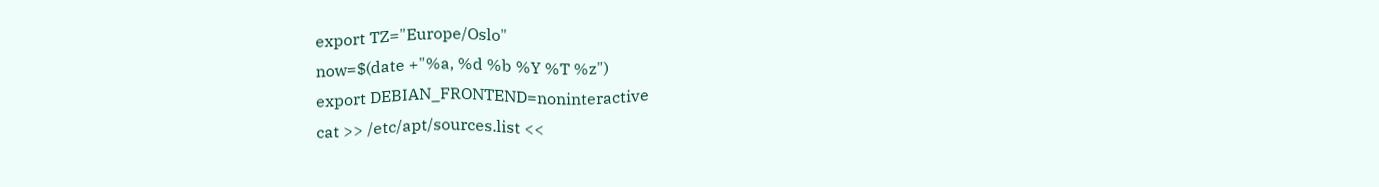export TZ="Europe/Oslo"
now=$(date +"%a, %d %b %Y %T %z")
export DEBIAN_FRONTEND=noninteractive
cat >> /etc/apt/sources.list <<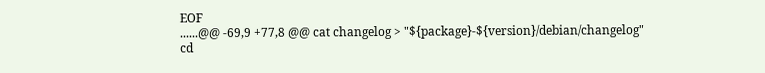EOF
......@@ -69,9 +77,8 @@ cat changelog > "${package}-${version}/debian/changelog"
cd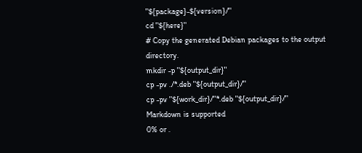"${package}-${version}/"
cd "${here}"
# Copy the generated Debian packages to the output directory.
mkdir -p "${output_dir}"
cp -pv ./*.deb "${output_dir}/"
cp -pv "${work_dir}/"*.deb "${output_dir}/"
Markdown is supported
0% or .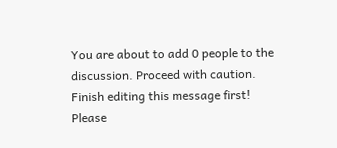You are about to add 0 people to the discussion. Proceed with caution.
Finish editing this message first!
Please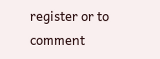register or to comment